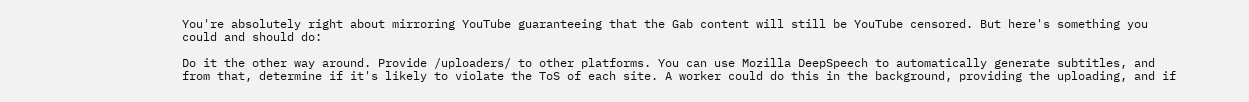You're absolutely right about mirroring YouTube guaranteeing that the Gab content will still be YouTube censored. But here's something you could and should do:

Do it the other way around. Provide /uploaders/ to other platforms. You can use Mozilla DeepSpeech to automatically generate subtitles, and from that, determine if it's likely to violate the ToS of each site. A worker could do this in the background, providing the uploading, and if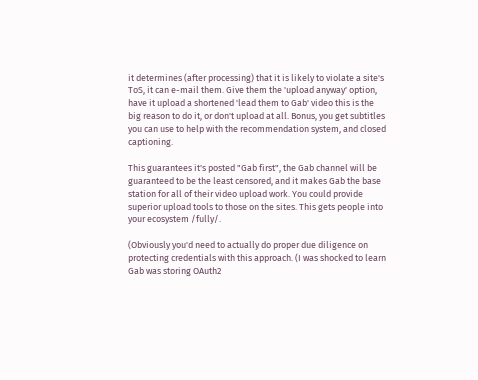it determines (after processing) that it is likely to violate a site's ToS, it can e-mail them. Give them the 'upload anyway' option, have it upload a shortened 'lead them to Gab' video this is the big reason to do it, or don't upload at all. Bonus, you get subtitles you can use to help with the recommendation system, and closed captioning.

This guarantees it's posted "Gab first", the Gab channel will be guaranteed to be the least censored, and it makes Gab the base station for all of their video upload work. You could provide superior upload tools to those on the sites. This gets people into your ecosystem /fully/.

(Obviously you'd need to actually do proper due diligence on protecting credentials with this approach. (I was shocked to learn Gab was storing OAuth2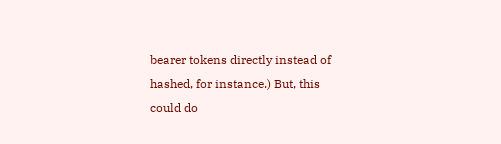bearer tokens directly instead of hashed, for instance.) But, this could do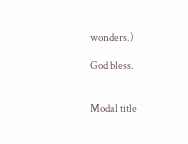wonders.)

God bless.


Modal title